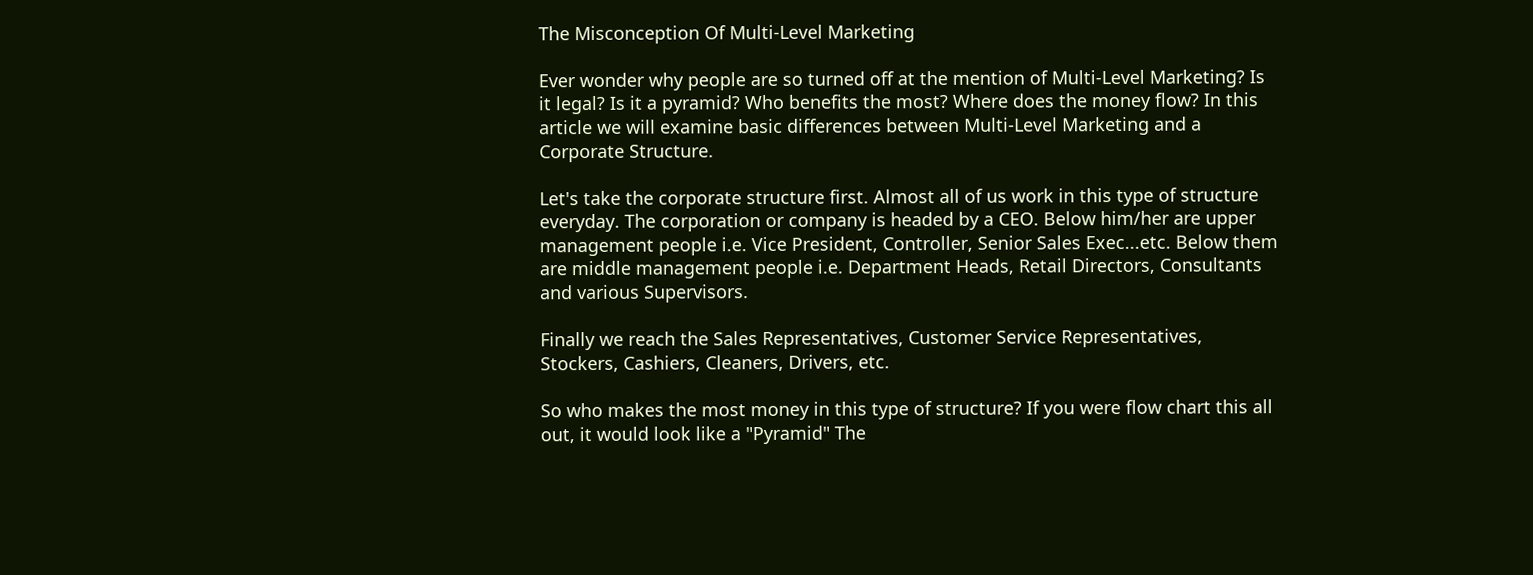The Misconception Of Multi-Level Marketing

Ever wonder why people are so turned off at the mention of Multi-Level Marketing? Is it legal? Is it a pyramid? Who benefits the most? Where does the money flow? In this article we will examine basic differences between Multi-Level Marketing and a Corporate Structure.

Let's take the corporate structure first. Almost all of us work in this type of structure everyday. The corporation or company is headed by a CEO. Below him/her are upper management people i.e. Vice President, Controller, Senior Sales Exec...etc. Below them are middle management people i.e. Department Heads, Retail Directors, Consultants and various Supervisors.

Finally we reach the Sales Representatives, Customer Service Representatives, Stockers, Cashiers, Cleaners, Drivers, etc.

So who makes the most money in this type of structure? If you were flow chart this all out, it would look like a "Pyramid" The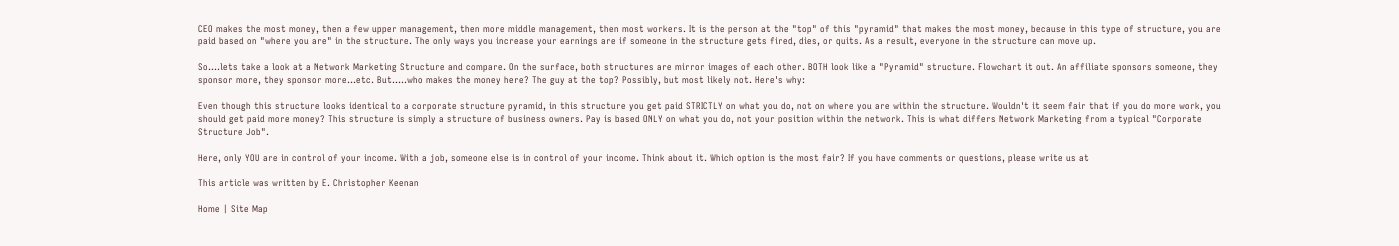CEO makes the most money, then a few upper management, then more middle management, then most workers. It is the person at the "top" of this "pyramid" that makes the most money, because in this type of structure, you are paid based on "where you are" in the structure. The only ways you increase your earnings are if someone in the structure gets fired, dies, or quits. As a result, everyone in the structure can move up.

So....lets take a look at a Network Marketing Structure and compare. On the surface, both structures are mirror images of each other. BOTH look like a "Pyramid" structure. Flowchart it out. An affiliate sponsors someone, they sponsor more, they sponsor more...etc. But.....who makes the money here? The guy at the top? Possibly, but most likely not. Here's why:

Even though this structure looks identical to a corporate structure pyramid, in this structure you get paid STRICTLY on what you do, not on where you are within the structure. Wouldn't it seem fair that if you do more work, you should get paid more money? This structure is simply a structure of business owners. Pay is based ONLY on what you do, not your position within the network. This is what differs Network Marketing from a typical "Corporate Structure Job".

Here, only YOU are in control of your income. With a job, someone else is in control of your income. Think about it. Which option is the most fair? If you have comments or questions, please write us at

This article was written by E. Christopher Keenan

Home | Site Map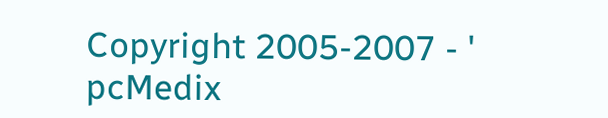Copyright 2005-2007 - ' pcMedix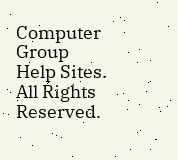Computer Group Help Sites. All Rights Reserved.